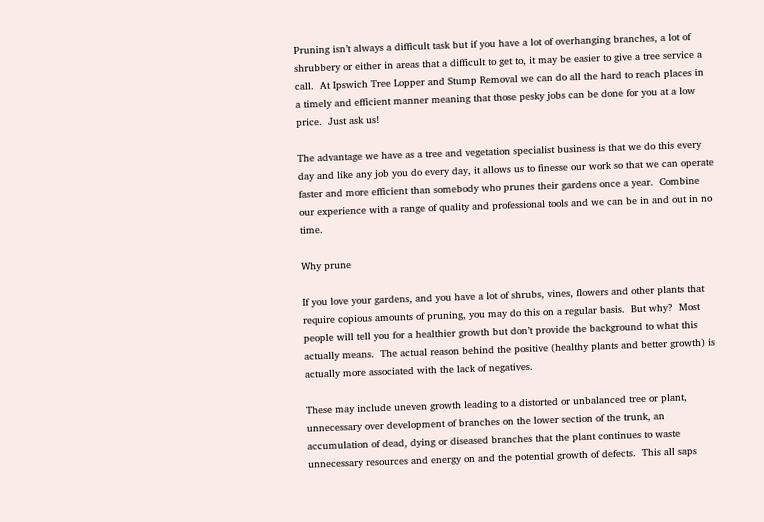Pruning isn’t always a difficult task but if you have a lot of overhanging branches, a lot of shrubbery or either in areas that a difficult to get to, it may be easier to give a tree service a call.  At Ipswich Tree Lopper and Stump Removal we can do all the hard to reach places in a timely and efficient manner meaning that those pesky jobs can be done for you at a low price.  Just ask us!

The advantage we have as a tree and vegetation specialist business is that we do this every day and like any job you do every day, it allows us to finesse our work so that we can operate faster and more efficient than somebody who prunes their gardens once a year.  Combine our experience with a range of quality and professional tools and we can be in and out in no time.

Why prune

If you love your gardens, and you have a lot of shrubs, vines, flowers and other plants that require copious amounts of pruning, you may do this on a regular basis.  But why?  Most people will tell you for a healthier growth but don’t provide the background to what this actually means.  The actual reason behind the positive (healthy plants and better growth) is actually more associated with the lack of negatives.

These may include uneven growth leading to a distorted or unbalanced tree or plant, unnecessary over development of branches on the lower section of the trunk, an accumulation of dead, dying or diseased branches that the plant continues to waste unnecessary resources and energy on and the potential growth of defects.  This all saps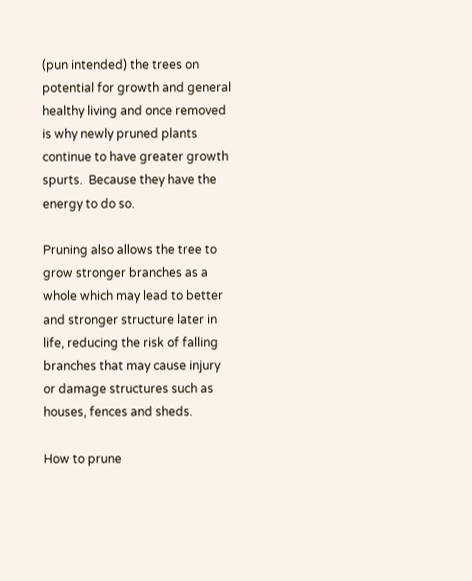(pun intended) the trees on potential for growth and general healthy living and once removed is why newly pruned plants continue to have greater growth spurts.  Because they have the energy to do so.

Pruning also allows the tree to grow stronger branches as a whole which may lead to better and stronger structure later in life, reducing the risk of falling branches that may cause injury or damage structures such as houses, fences and sheds.

How to prune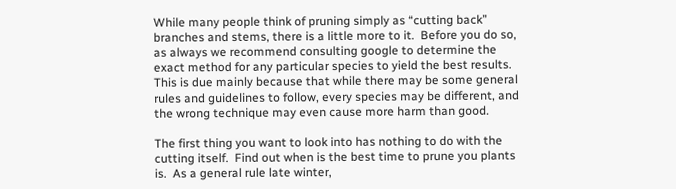While many people think of pruning simply as “cutting back” branches and stems, there is a little more to it.  Before you do so, as always we recommend consulting google to determine the exact method for any particular species to yield the best results. This is due mainly because that while there may be some general rules and guidelines to follow, every species may be different, and the wrong technique may even cause more harm than good.

The first thing you want to look into has nothing to do with the cutting itself.  Find out when is the best time to prune you plants is.  As a general rule late winter,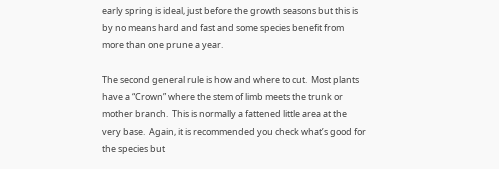early spring is ideal, just before the growth seasons but this is by no means hard and fast and some species benefit from more than one prune a year.

The second general rule is how and where to cut.  Most plants have a “Crown” where the stem of limb meets the trunk or mother branch.  This is normally a fattened little area at the very base.  Again, it is recommended you check what’s good for the species but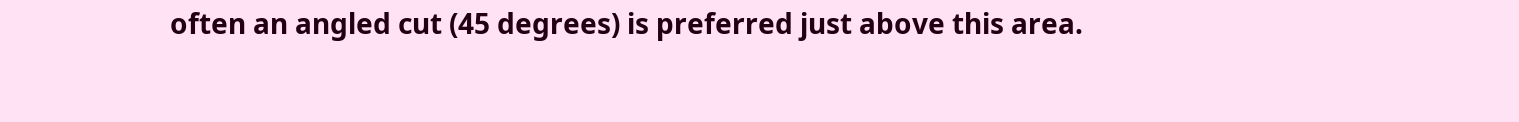often an angled cut (45 degrees) is preferred just above this area.